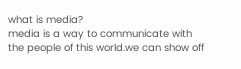what is media?
media is a way to communicate with the people of this world.we can show off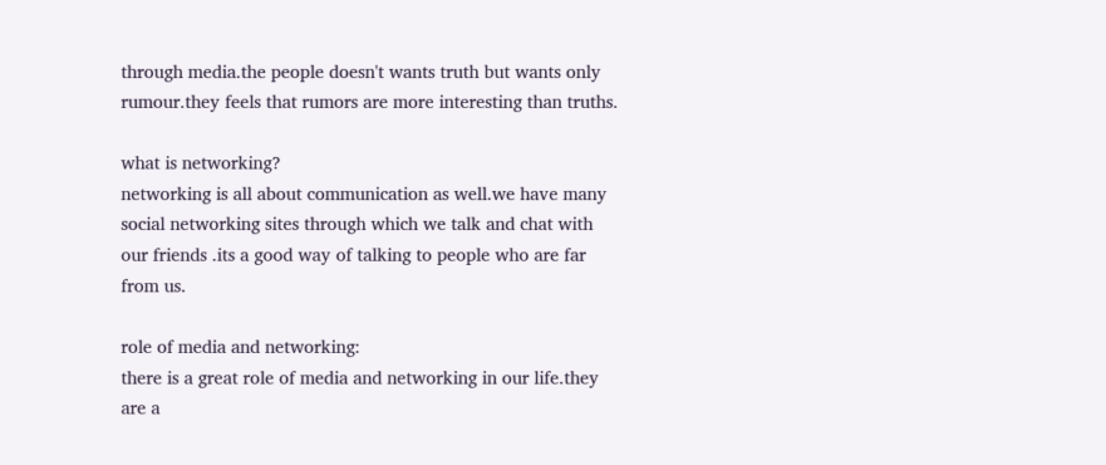through media.the people doesn't wants truth but wants only rumour.they feels that rumors are more interesting than truths.

what is networking?
networking is all about communication as well.we have many social networking sites through which we talk and chat with our friends .its a good way of talking to people who are far from us.

role of media and networking:
there is a great role of media and networking in our life.they are a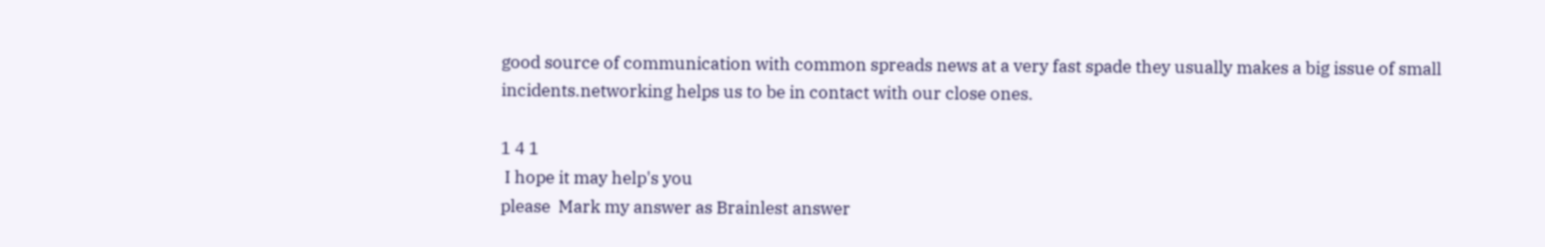good source of communication with common spreads news at a very fast spade they usually makes a big issue of small incidents.networking helps us to be in contact with our close ones.

1 4 1
 I hope it may help's you
please  Mark my answer as Brainlest answer